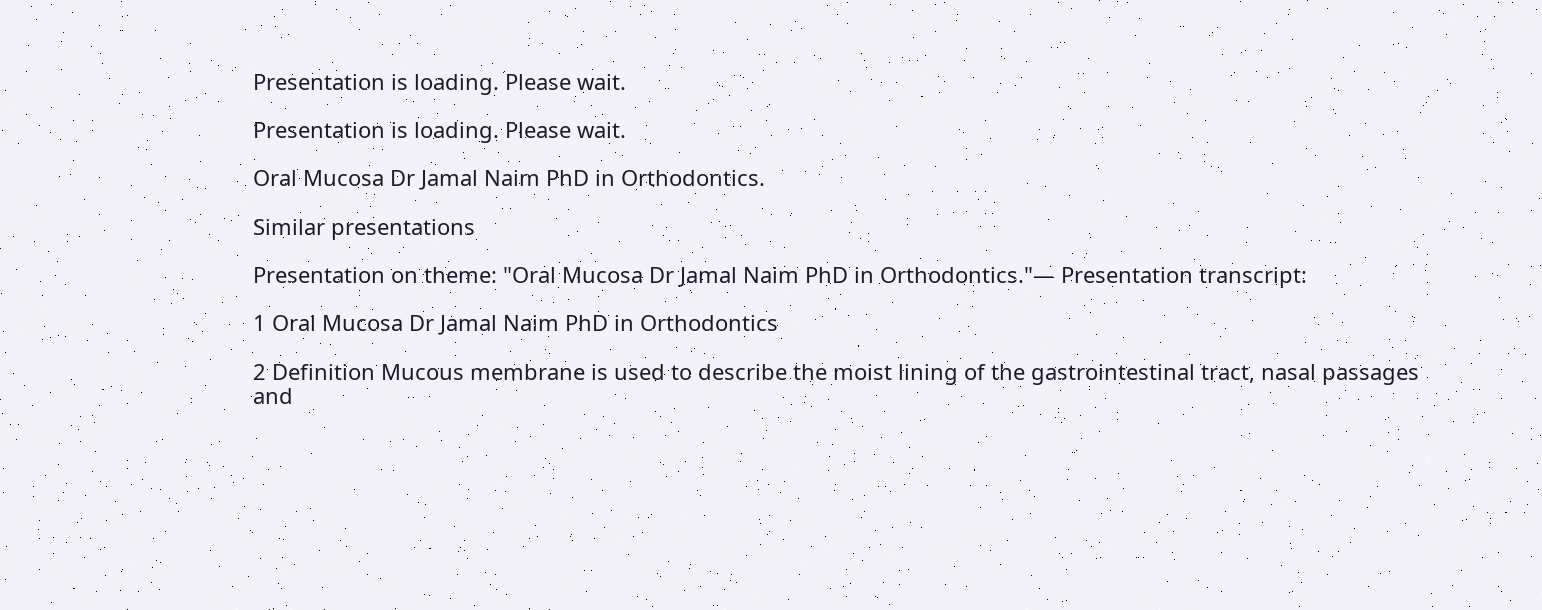Presentation is loading. Please wait.

Presentation is loading. Please wait.

Oral Mucosa Dr Jamal Naim PhD in Orthodontics.

Similar presentations

Presentation on theme: "Oral Mucosa Dr Jamal Naim PhD in Orthodontics."— Presentation transcript:

1 Oral Mucosa Dr Jamal Naim PhD in Orthodontics

2 Definition Mucous membrane is used to describe the moist lining of the gastrointestinal tract, nasal passages and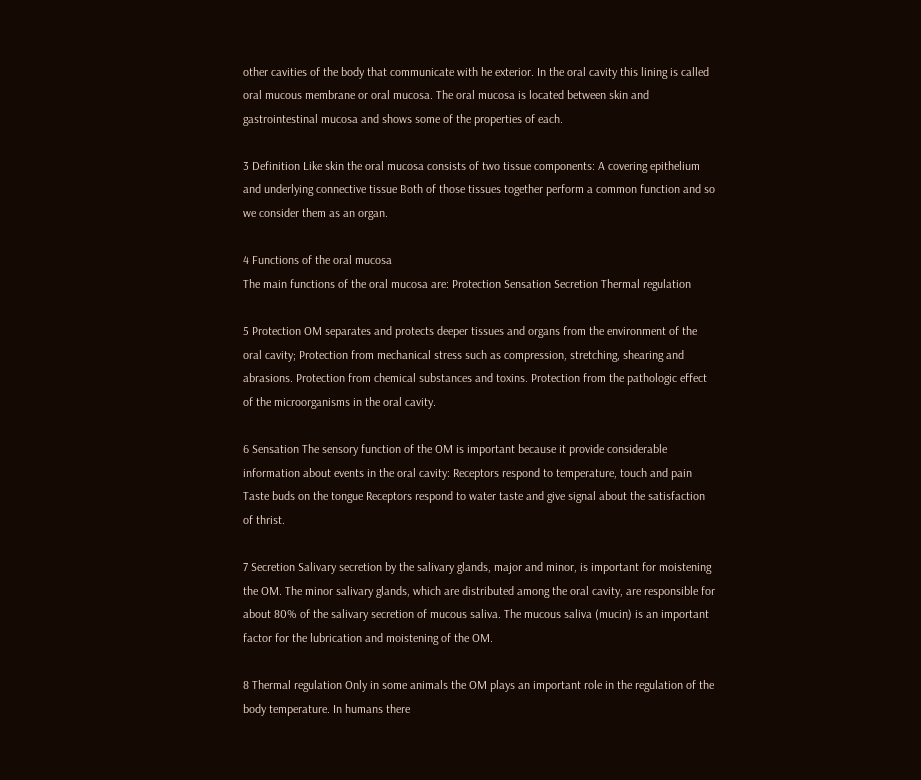other cavities of the body that communicate with he exterior. In the oral cavity this lining is called oral mucous membrane or oral mucosa. The oral mucosa is located between skin and gastrointestinal mucosa and shows some of the properties of each.

3 Definition Like skin the oral mucosa consists of two tissue components: A covering epithelium and underlying connective tissue Both of those tissues together perform a common function and so we consider them as an organ.

4 Functions of the oral mucosa
The main functions of the oral mucosa are: Protection Sensation Secretion Thermal regulation

5 Protection OM separates and protects deeper tissues and organs from the environment of the oral cavity; Protection from mechanical stress such as compression, stretching, shearing and abrasions. Protection from chemical substances and toxins. Protection from the pathologic effect of the microorganisms in the oral cavity.

6 Sensation The sensory function of the OM is important because it provide considerable information about events in the oral cavity: Receptors respond to temperature, touch and pain Taste buds on the tongue Receptors respond to water taste and give signal about the satisfaction of thrist.

7 Secretion Salivary secretion by the salivary glands, major and minor, is important for moistening the OM. The minor salivary glands, which are distributed among the oral cavity, are responsible for about 80% of the salivary secretion of mucous saliva. The mucous saliva (mucin) is an important factor for the lubrication and moistening of the OM.

8 Thermal regulation Only in some animals the OM plays an important role in the regulation of the body temperature. In humans there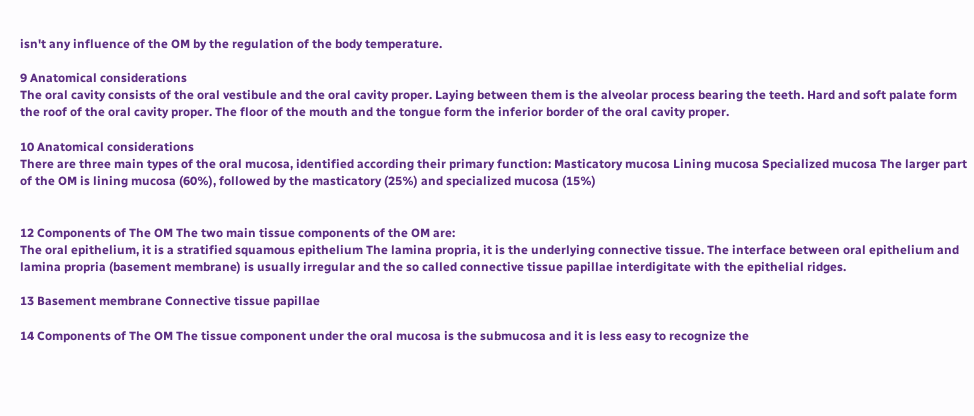isn't any influence of the OM by the regulation of the body temperature.

9 Anatomical considerations
The oral cavity consists of the oral vestibule and the oral cavity proper. Laying between them is the alveolar process bearing the teeth. Hard and soft palate form the roof of the oral cavity proper. The floor of the mouth and the tongue form the inferior border of the oral cavity proper.

10 Anatomical considerations
There are three main types of the oral mucosa, identified according their primary function: Masticatory mucosa Lining mucosa Specialized mucosa The larger part of the OM is lining mucosa (60%), followed by the masticatory (25%) and specialized mucosa (15%)


12 Components of The OM The two main tissue components of the OM are:
The oral epithelium, it is a stratified squamous epithelium The lamina propria, it is the underlying connective tissue. The interface between oral epithelium and lamina propria (basement membrane) is usually irregular and the so called connective tissue papillae interdigitate with the epithelial ridges.

13 Basement membrane Connective tissue papillae

14 Components of The OM The tissue component under the oral mucosa is the submucosa and it is less easy to recognize the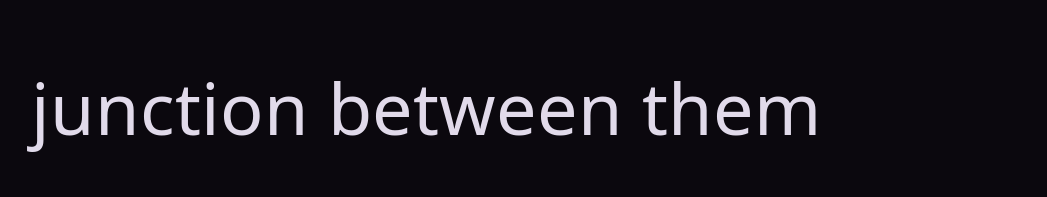junction between them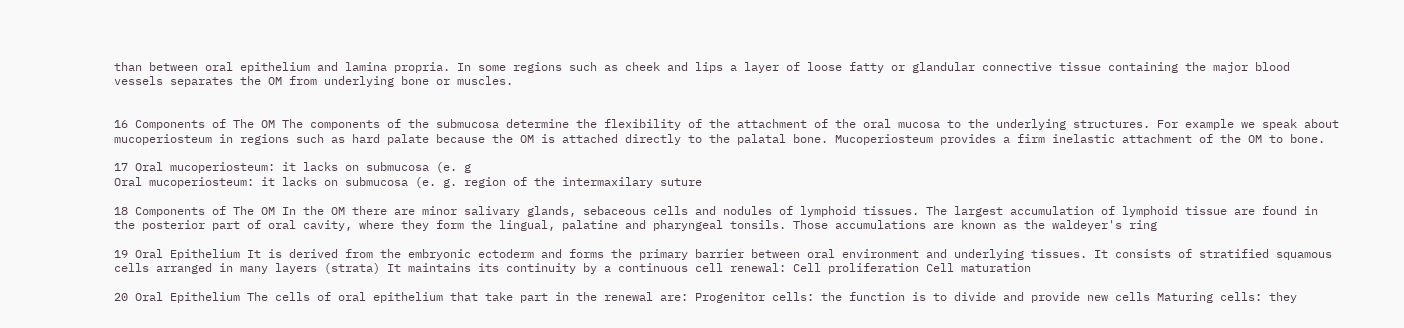than between oral epithelium and lamina propria. In some regions such as cheek and lips a layer of loose fatty or glandular connective tissue containing the major blood vessels separates the OM from underlying bone or muscles.


16 Components of The OM The components of the submucosa determine the flexibility of the attachment of the oral mucosa to the underlying structures. For example we speak about mucoperiosteum in regions such as hard palate because the OM is attached directly to the palatal bone. Mucoperiosteum provides a firm inelastic attachment of the OM to bone.

17 Oral mucoperiosteum: it lacks on submucosa (e. g
Oral mucoperiosteum: it lacks on submucosa (e. g. region of the intermaxilary suture

18 Components of The OM In the OM there are minor salivary glands, sebaceous cells and nodules of lymphoid tissues. The largest accumulation of lymphoid tissue are found in the posterior part of oral cavity, where they form the lingual, palatine and pharyngeal tonsils. Those accumulations are known as the waldeyer's ring

19 Oral Epithelium It is derived from the embryonic ectoderm and forms the primary barrier between oral environment and underlying tissues. It consists of stratified squamous cells arranged in many layers (strata) It maintains its continuity by a continuous cell renewal: Cell proliferation Cell maturation

20 Oral Epithelium The cells of oral epithelium that take part in the renewal are: Progenitor cells: the function is to divide and provide new cells Maturing cells: they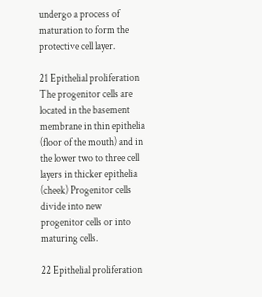undergo a process of maturation to form the protective cell layer.

21 Epithelial proliferation
The progenitor cells are located in the basement membrane in thin epithelia (floor of the mouth) and in the lower two to three cell layers in thicker epithelia (cheek) Progenitor cells divide into new progenitor cells or into maturing cells.

22 Epithelial proliferation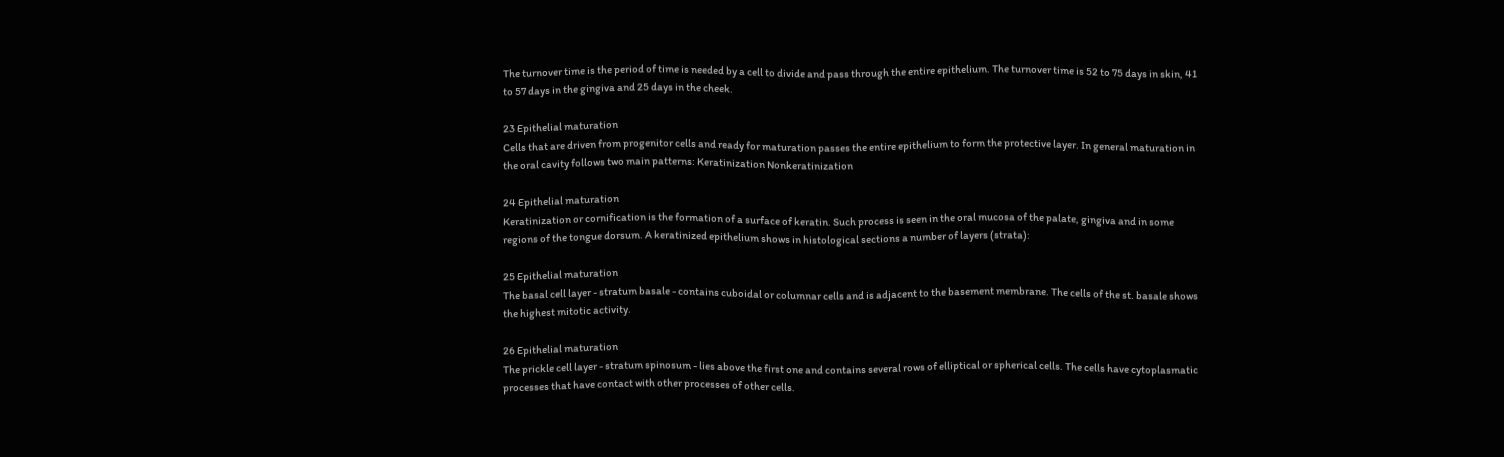The turnover time is the period of time is needed by a cell to divide and pass through the entire epithelium. The turnover time is 52 to 75 days in skin, 41 to 57 days in the gingiva and 25 days in the cheek.

23 Epithelial maturation
Cells that are driven from progenitor cells and ready for maturation passes the entire epithelium to form the protective layer. In general maturation in the oral cavity follows two main patterns: Keratinization Nonkeratinization

24 Epithelial maturation
Keratinization or cornification is the formation of a surface of keratin. Such process is seen in the oral mucosa of the palate, gingiva and in some regions of the tongue dorsum. A keratinized epithelium shows in histological sections a number of layers (strata):

25 Epithelial maturation
The basal cell layer - stratum basale - contains cuboidal or columnar cells and is adjacent to the basement membrane. The cells of the st. basale shows the highest mitotic activity.

26 Epithelial maturation
The prickle cell layer - stratum spinosum - lies above the first one and contains several rows of elliptical or spherical cells. The cells have cytoplasmatic processes that have contact with other processes of other cells.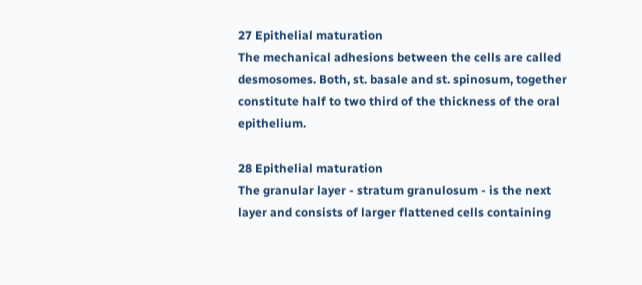27 Epithelial maturation
The mechanical adhesions between the cells are called desmosomes. Both, st. basale and st. spinosum, together constitute half to two third of the thickness of the oral epithelium.

28 Epithelial maturation
The granular layer - stratum granulosum - is the next layer and consists of larger flattened cells containing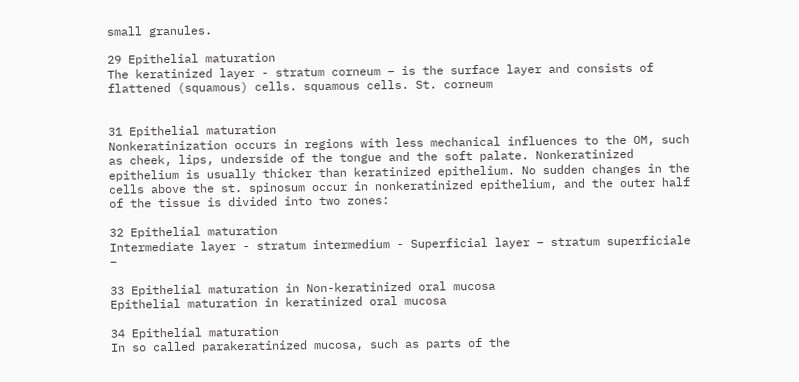small granules.

29 Epithelial maturation
The keratinized layer - stratum corneum – is the surface layer and consists of flattened (squamous) cells. squamous cells. St. corneum


31 Epithelial maturation
Nonkeratinization occurs in regions with less mechanical influences to the OM, such as cheek, lips, underside of the tongue and the soft palate. Nonkeratinized epithelium is usually thicker than keratinized epithelium. No sudden changes in the cells above the st. spinosum occur in nonkeratinized epithelium, and the outer half of the tissue is divided into two zones:

32 Epithelial maturation
Intermediate layer - stratum intermedium - Superficial layer – stratum superficiale –

33 Epithelial maturation in Non-keratinized oral mucosa
Epithelial maturation in keratinized oral mucosa

34 Epithelial maturation
In so called parakeratinized mucosa, such as parts of the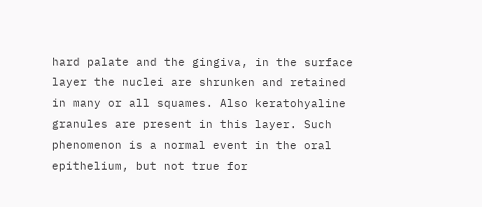hard palate and the gingiva, in the surface layer the nuclei are shrunken and retained in many or all squames. Also keratohyaline granules are present in this layer. Such phenomenon is a normal event in the oral epithelium, but not true for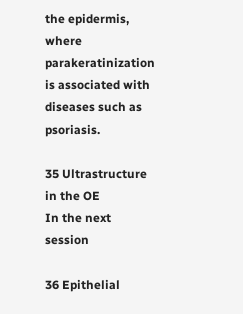the epidermis, where parakeratinization is associated with diseases such as psoriasis.

35 Ultrastructure in the OE
In the next session

36 Epithelial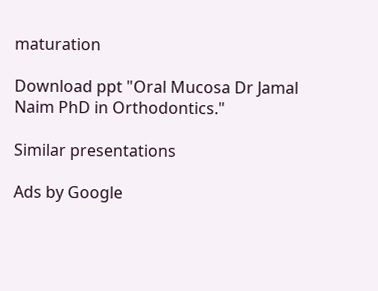maturation

Download ppt "Oral Mucosa Dr Jamal Naim PhD in Orthodontics."

Similar presentations

Ads by Google